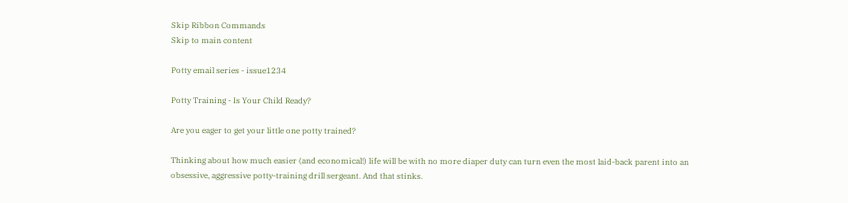Skip Ribbon Commands
Skip to main content

Potty email series - issue1234

Potty Training - Is Your Child Ready?

Are you eager to get your little one potty trained?

Thinking about how much easier (and economical!) life will be with no more diaper duty can turn even the most laid-back parent into an obsessive, aggressive potty-training drill sergeant. And that stinks.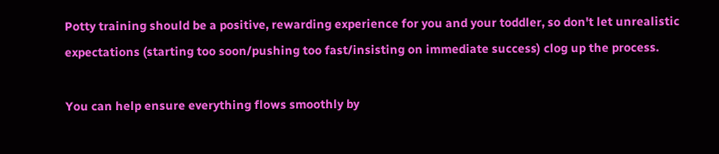Potty training should be a positive, rewarding experience for you and your toddler, so don't let unrealistic expectations (starting too soon/pushing too fast/insisting on immediate success) clog up the process.

You can help ensure everything flows smoothly by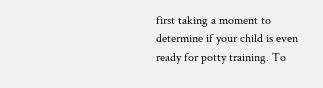first taking a moment to determine if your child is even ready for potty training. To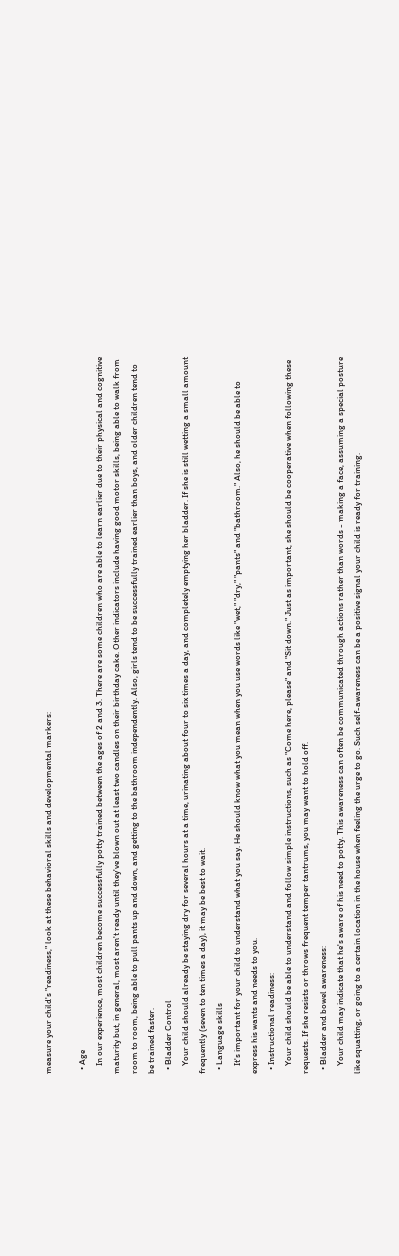measure your child's "readiness," look at these behavioral skills and developmental markers:

  • Age
    In our experience, most children become successfully potty trained between the ages of 2 and 3. There are some children who are able to learn earlier due to their physical and cognitive maturity but, in general, most aren't ready until they've blown out at least two candles on their birthday cake. Other indicators include having good motor skills, being able to walk from room to room, being able to pull pants up and down, and getting to the bathroom independently. Also, girls tend to be successfully trained earlier than boys, and older children tend to be trained faster.
  • Bladder Control
    Your child should already be staying dry for several hours at a time, urinating about four to six times a day, and completely emptying her bladder. If she is still wetting a small amount frequently (seven to ten times a day), it may be best to wait.
  • Language skills
    It's important for your child to understand what you say. He should know what you mean when you use words like "wet," "dry," "pants" and "bathroom." Also, he should be able to express his wants and needs to you.
  • Instructional readiness:
    Your child should be able to understand and follow simple instructions, such as "Come here, please" and "Sit down." Just as important, she should be cooperative when following these requests. If she resists or throws frequent temper tantrums, you may want to hold off.
  • Bladder and bowel awareness:
    Your child may indicate that he's aware of his need to potty. This awareness can often be communicated through actions rather than words - making a face, assuming a special posture like squatting, or going to a certain location in the house when feeling the urge to go. Such self-awareness can be a positive signal your child is ready for training.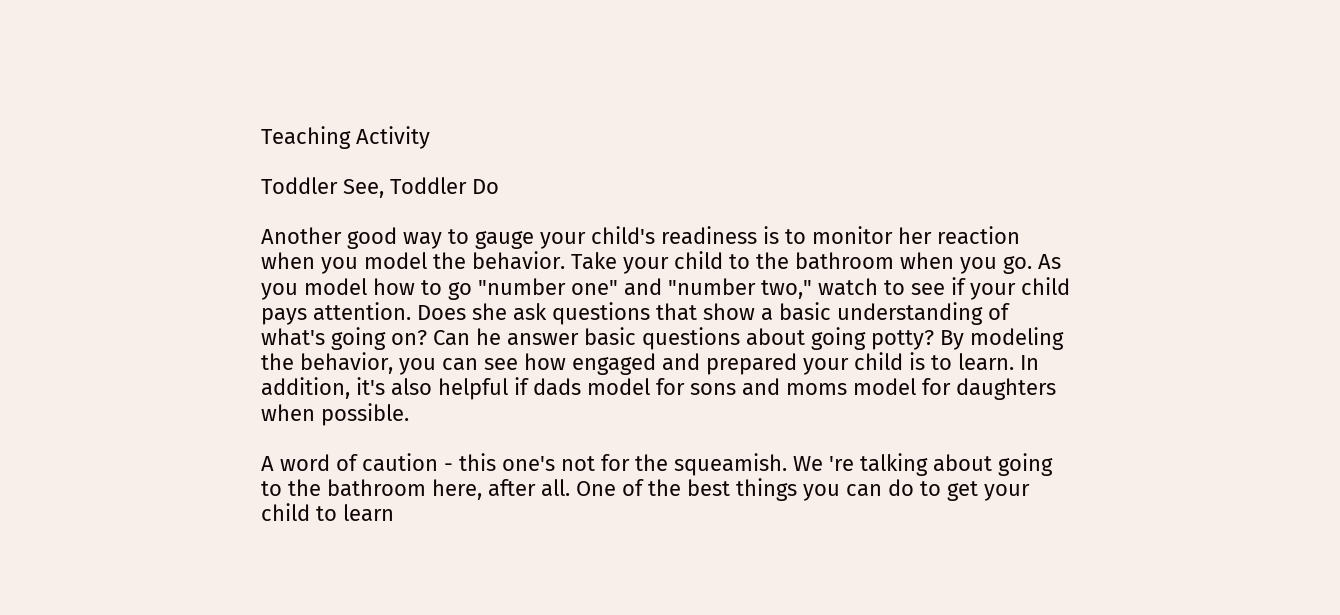Teaching Activity

Toddler See, Toddler Do

Another good way to gauge your child's readiness is to monitor her reaction when you model the behavior. Take your child to the bathroom when you go. As you model how to go "number one" and "number two," watch to see if your child pays attention. Does she ask questions that show a basic understanding of what's going on? Can he answer basic questions about going potty? By modeling the behavior, you can see how engaged and prepared your child is to learn. In addition, it's also helpful if dads model for sons and moms model for daughters when possible.

A word of caution - this one's not for the squeamish. We 're talking about going to the bathroom here, after all. One of the best things you can do to get your child to learn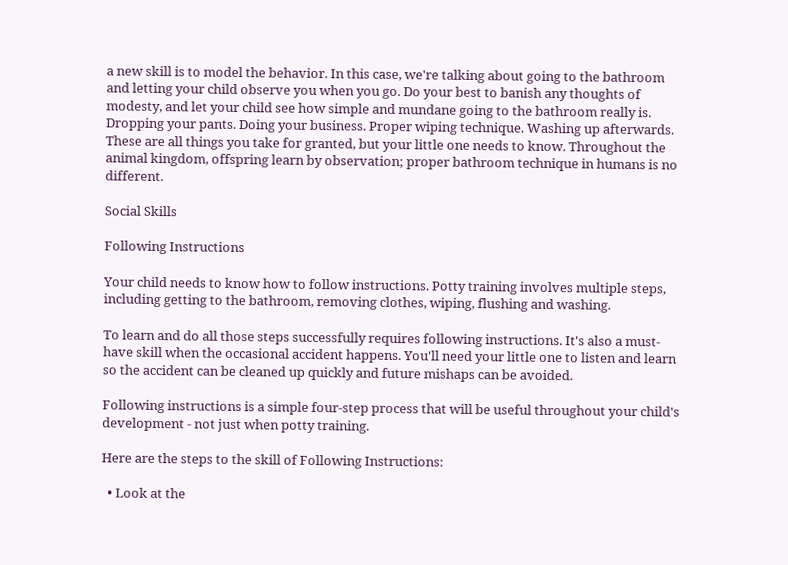a new skill is to model the behavior. In this case, we're talking about going to the bathroom and letting your child observe you when you go. Do your best to banish any thoughts of modesty, and let your child see how simple and mundane going to the bathroom really is. Dropping your pants. Doing your business. Proper wiping technique. Washing up afterwards. These are all things you take for granted, but your little one needs to know. Throughout the animal kingdom, offspring learn by observation; proper bathroom technique in humans is no different.

Social Skills

Following Instructions

Your child needs to know how to follow instructions. Potty training involves multiple steps, including getting to the bathroom, removing clothes, wiping, flushing and washing.

To learn and do all those steps successfully requires following instructions. It's also a must-have skill when the occasional accident happens. You'll need your little one to listen and learn so the accident can be cleaned up quickly and future mishaps can be avoided.

Following instructions is a simple four-step process that will be useful throughout your child's development - not just when potty training.

Here are the steps to the skill of Following Instructions:

  • Look at the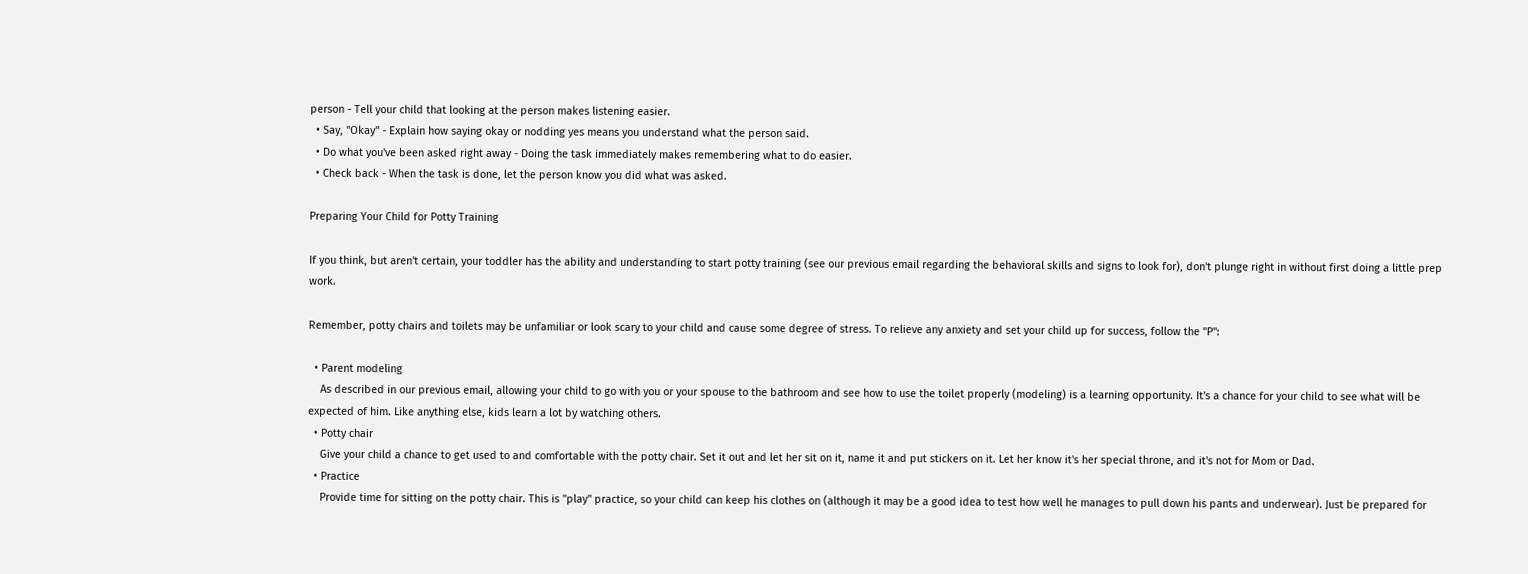person - Tell your child that looking at the person makes listening easier.
  • Say, "Okay" - Explain how saying okay or nodding yes means you understand what the person said.
  • Do what you've been asked right away - Doing the task immediately makes remembering what to do easier.
  • Check back - When the task is done, let the person know you did what was asked.

Preparing Your Child for Potty Training

If you think, but aren't certain, your toddler has the ability and understanding to start potty training (see our previous email regarding the behavioral skills and signs to look for), don't plunge right in without first doing a little prep work.

Remember, potty chairs and toilets may be unfamiliar or look scary to your child and cause some degree of stress. To relieve any anxiety and set your child up for success, follow the "P":

  • Parent modeling
    As described in our previous email, allowing your child to go with you or your spouse to the bathroom and see how to use the toilet properly (modeling) is a learning opportunity. It's a chance for your child to see what will be expected of him. Like anything else, kids learn a lot by watching others.
  • Potty chair
    Give your child a chance to get used to and comfortable with the potty chair. Set it out and let her sit on it, name it and put stickers on it. Let her know it's her special throne, and it's not for Mom or Dad.
  • Practice
    Provide time for sitting on the potty chair. This is "play" practice, so your child can keep his clothes on (although it may be a good idea to test how well he manages to pull down his pants and underwear). Just be prepared for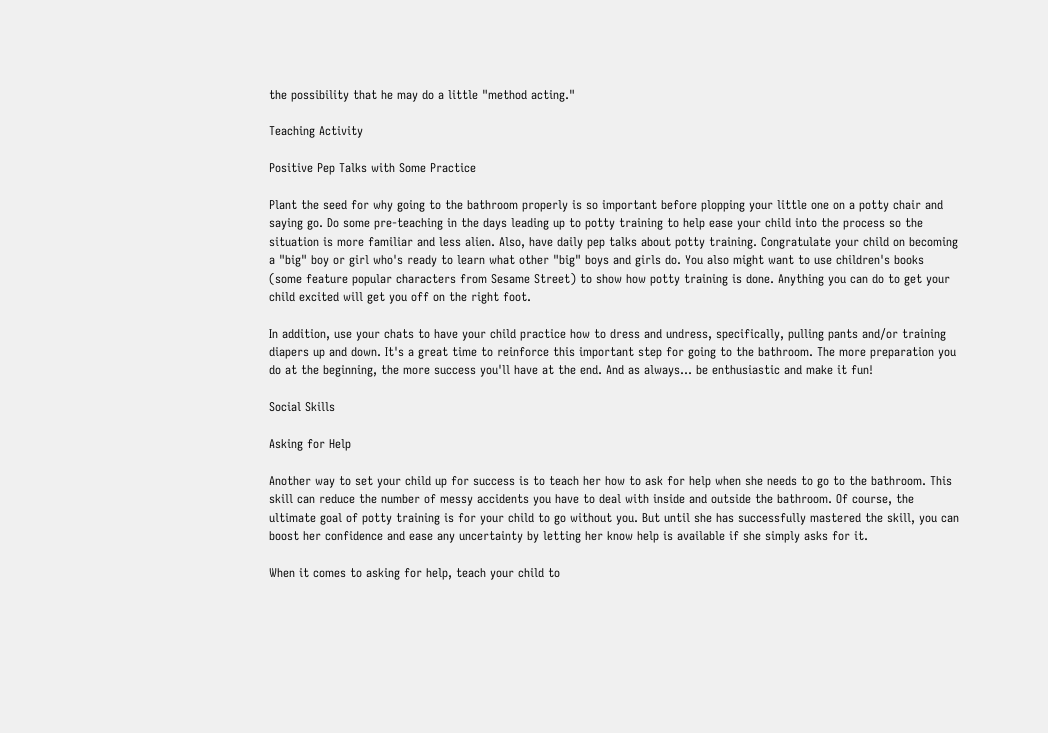the possibility that he may do a little "method acting."

Teaching Activity

Positive Pep Talks with Some Practice

Plant the seed for why going to the bathroom properly is so important before plopping your little one on a potty chair and saying go. Do some pre-teaching in the days leading up to potty training to help ease your child into the process so the situation is more familiar and less alien. Also, have daily pep talks about potty training. Congratulate your child on becoming a "big" boy or girl who's ready to learn what other "big" boys and girls do. You also might want to use children's books (some feature popular characters from Sesame Street) to show how potty training is done. Anything you can do to get your child excited will get you off on the right foot.

In addition, use your chats to have your child practice how to dress and undress, specifically, pulling pants and/or training diapers up and down. It's a great time to reinforce this important step for going to the bathroom. The more preparation you do at the beginning, the more success you'll have at the end. And as always... be enthusiastic and make it fun!

Social Skills

Asking for Help

Another way to set your child up for success is to teach her how to ask for help when she needs to go to the bathroom. This skill can reduce the number of messy accidents you have to deal with inside and outside the bathroom. Of course, the ultimate goal of potty training is for your child to go without you. But until she has successfully mastered the skill, you can boost her confidence and ease any uncertainty by letting her know help is available if she simply asks for it.

When it comes to asking for help, teach your child to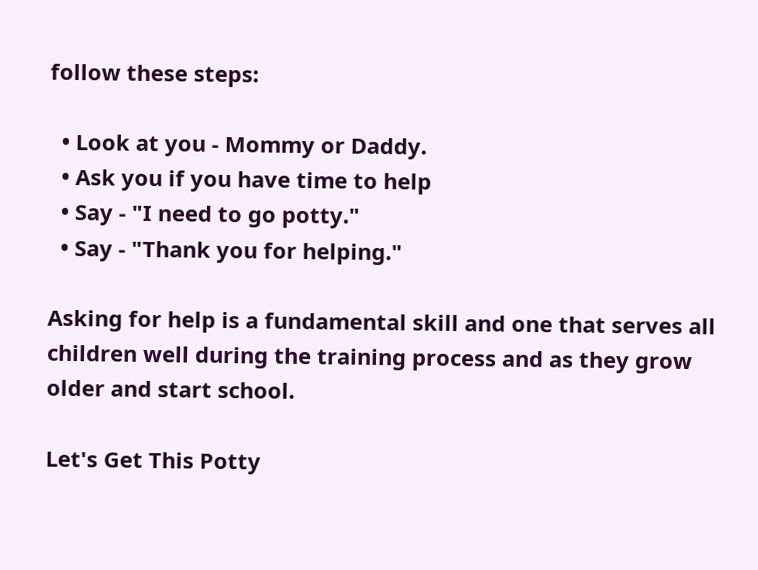follow these steps:

  • Look at you - Mommy or Daddy.
  • Ask you if you have time to help
  • Say - "I need to go potty."
  • Say - "Thank you for helping."

Asking for help is a fundamental skill and one that serves all children well during the training process and as they grow older and start school.

Let's Get This Potty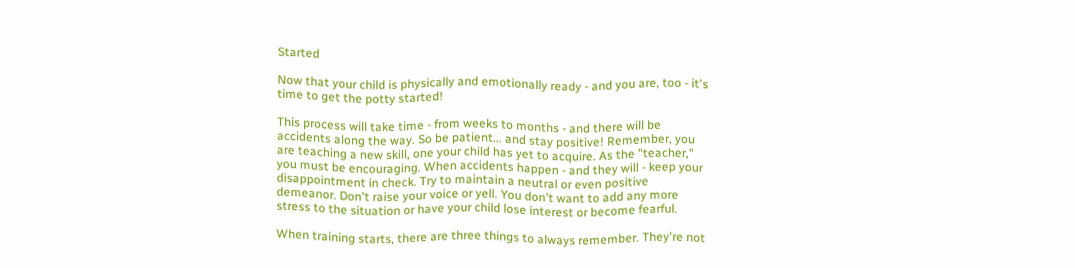Started

Now that your child is physically and emotionally ready - and you are, too - it's time to get the potty started!

This process will take time - from weeks to months - and there will be accidents along the way. So be patient... and stay positive! Remember, you are teaching a new skill, one your child has yet to acquire. As the "teacher," you must be encouraging. When accidents happen - and they will - keep your disappointment in check. Try to maintain a neutral or even positive demeanor. Don't raise your voice or yell. You don't want to add any more stress to the situation or have your child lose interest or become fearful.

When training starts, there are three things to always remember. They're not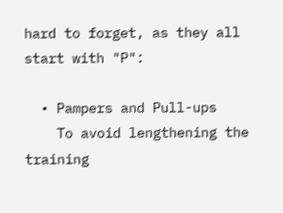hard to forget, as they all start with "P":

  • Pampers and Pull-ups
    To avoid lengthening the training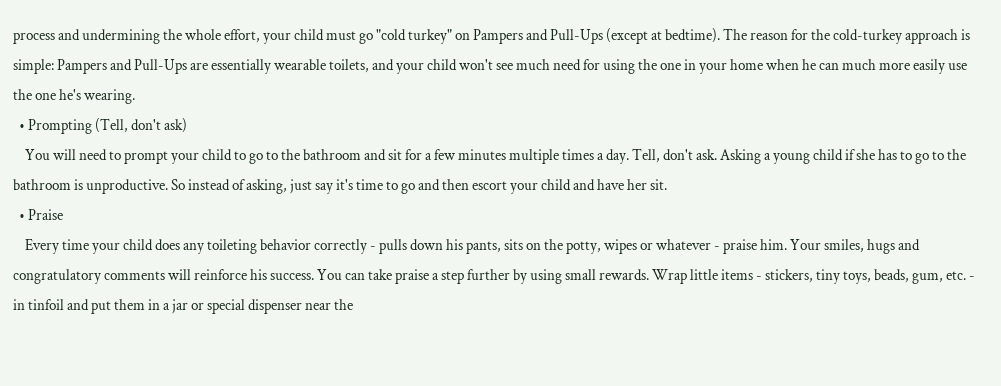process and undermining the whole effort, your child must go "cold turkey" on Pampers and Pull-Ups (except at bedtime). The reason for the cold-turkey approach is simple: Pampers and Pull-Ups are essentially wearable toilets, and your child won't see much need for using the one in your home when he can much more easily use the one he's wearing.
  • Prompting (Tell, don't ask)
    You will need to prompt your child to go to the bathroom and sit for a few minutes multiple times a day. Tell, don't ask. Asking a young child if she has to go to the bathroom is unproductive. So instead of asking, just say it's time to go and then escort your child and have her sit.
  • Praise
    Every time your child does any toileting behavior correctly - pulls down his pants, sits on the potty, wipes or whatever - praise him. Your smiles, hugs and congratulatory comments will reinforce his success. You can take praise a step further by using small rewards. Wrap little items - stickers, tiny toys, beads, gum, etc. - in tinfoil and put them in a jar or special dispenser near the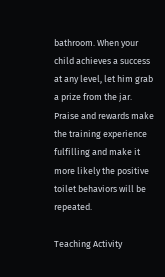bathroom. When your child achieves a success at any level, let him grab a prize from the jar. Praise and rewards make the training experience fulfilling and make it more likely the positive toilet behaviors will be repeated.

Teaching Activity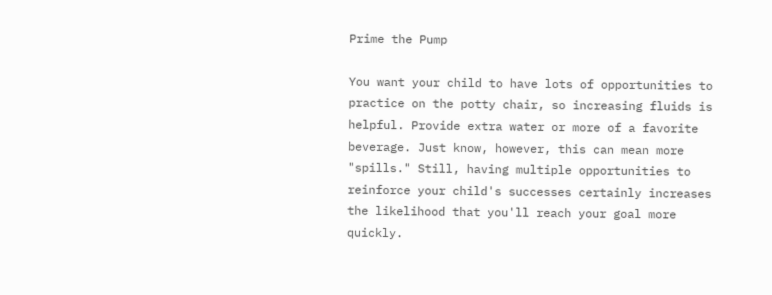Prime the Pump

You want your child to have lots of opportunities to practice on the potty chair, so increasing fluids is helpful. Provide extra water or more of a favorite beverage. Just know, however, this can mean more "spills." Still, having multiple opportunities to reinforce your child's successes certainly increases the likelihood that you'll reach your goal more quickly.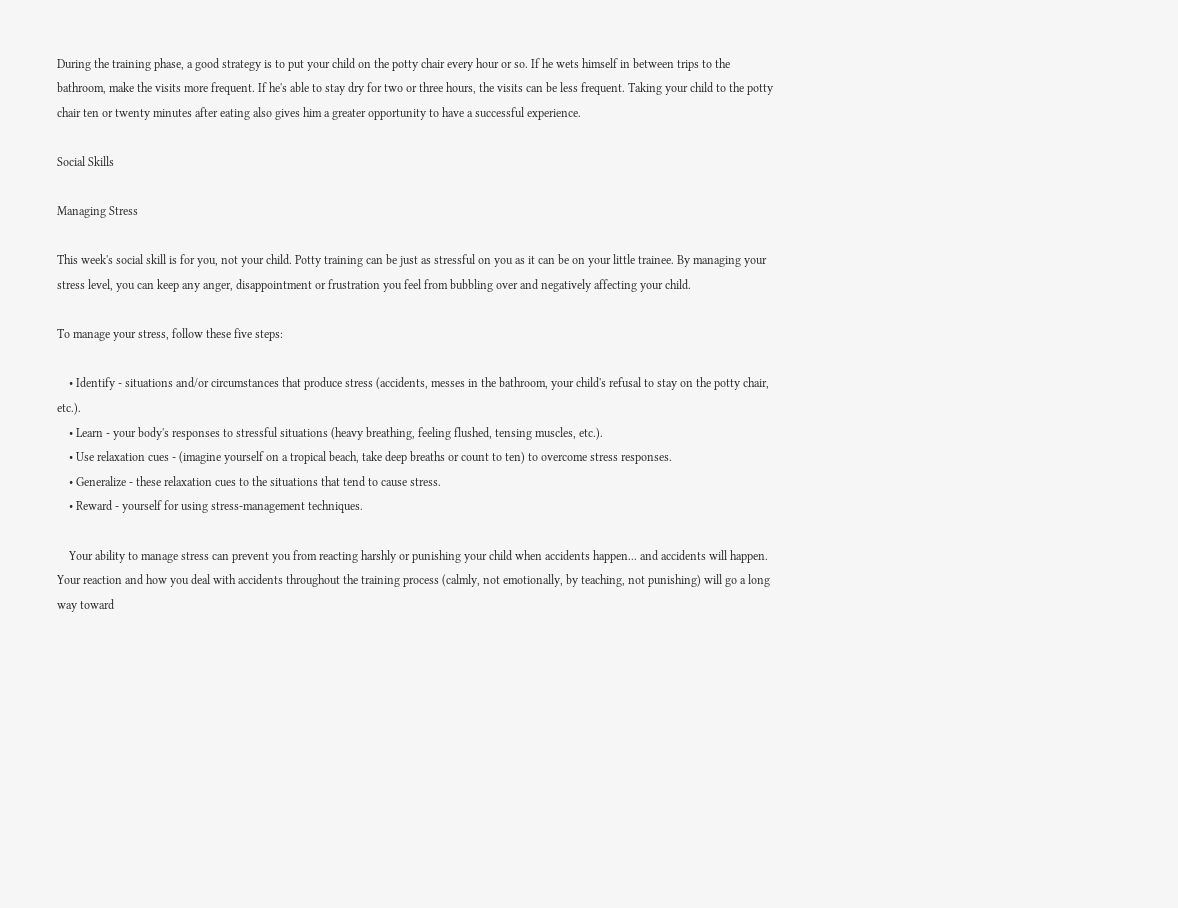During the training phase, a good strategy is to put your child on the potty chair every hour or so. If he wets himself in between trips to the bathroom, make the visits more frequent. If he's able to stay dry for two or three hours, the visits can be less frequent. Taking your child to the potty chair ten or twenty minutes after eating also gives him a greater opportunity to have a successful experience.

Social Skills

Managing Stress

This week's social skill is for you, not your child. Potty training can be just as stressful on you as it can be on your little trainee. By managing your stress level, you can keep any anger, disappointment or frustration you feel from bubbling over and negatively affecting your child.

To manage your stress, follow these five steps:

    • Identify - situations and/or circumstances that produce stress (accidents, messes in the bathroom, your child's refusal to stay on the potty chair, etc.).
    • Learn - your body's responses to stressful situations (heavy breathing, feeling flushed, tensing muscles, etc.).
    • Use relaxation cues - (imagine yourself on a tropical beach, take deep breaths or count to ten) to overcome stress responses.
    • Generalize - these relaxation cues to the situations that tend to cause stress.
    • Reward - yourself for using stress-management techniques.

    Your ability to manage stress can prevent you from reacting harshly or punishing your child when accidents happen... and accidents will happen. Your reaction and how you deal with accidents throughout the training process (calmly, not emotionally, by teaching, not punishing) will go a long way toward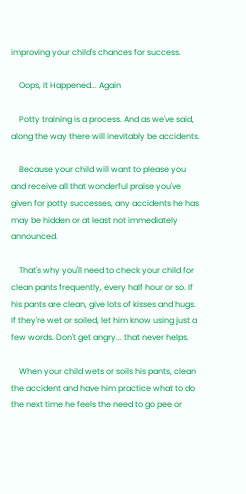improving your child's chances for success.

    Oops, It Happened... Again

    Potty training is a process. And as we've said, along the way there will inevitably be accidents.

    Because your child will want to please you and receive all that wonderful praise you've given for potty successes, any accidents he has may be hidden or at least not immediately announced.

    That's why you'll need to check your child for clean pants frequently, every half hour or so. If his pants are clean, give lots of kisses and hugs. If they're wet or soiled, let him know using just a few words. Don't get angry... that never helps.

    When your child wets or soils his pants, clean the accident and have him practice what to do the next time he feels the need to go pee or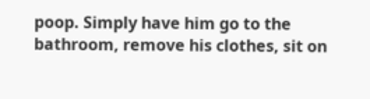poop. Simply have him go to the bathroom, remove his clothes, sit on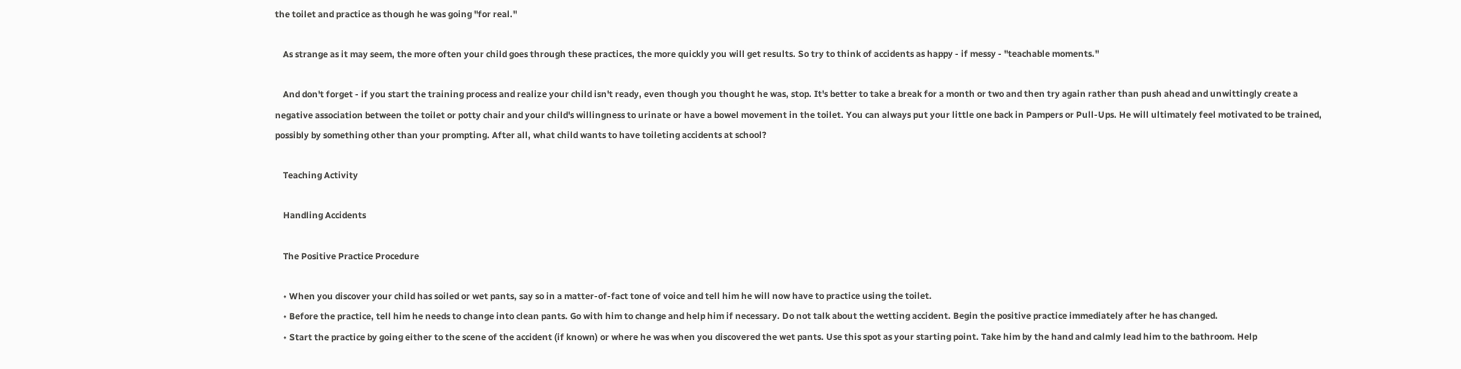the toilet and practice as though he was going "for real."

    As strange as it may seem, the more often your child goes through these practices, the more quickly you will get results. So try to think of accidents as happy - if messy - "teachable moments."

    And don't forget - if you start the training process and realize your child isn't ready, even though you thought he was, stop. It's better to take a break for a month or two and then try again rather than push ahead and unwittingly create a negative association between the toilet or potty chair and your child's willingness to urinate or have a bowel movement in the toilet. You can always put your little one back in Pampers or Pull-Ups. He will ultimately feel motivated to be trained, possibly by something other than your prompting. After all, what child wants to have toileting accidents at school?

    Teaching Activity

    Handling Accidents

    The Positive Practice Procedure

    • When you discover your child has soiled or wet pants, say so in a matter-of-fact tone of voice and tell him he will now have to practice using the toilet.
    • Before the practice, tell him he needs to change into clean pants. Go with him to change and help him if necessary. Do not talk about the wetting accident. Begin the positive practice immediately after he has changed.
    • Start the practice by going either to the scene of the accident (if known) or where he was when you discovered the wet pants. Use this spot as your starting point. Take him by the hand and calmly lead him to the bathroom. Help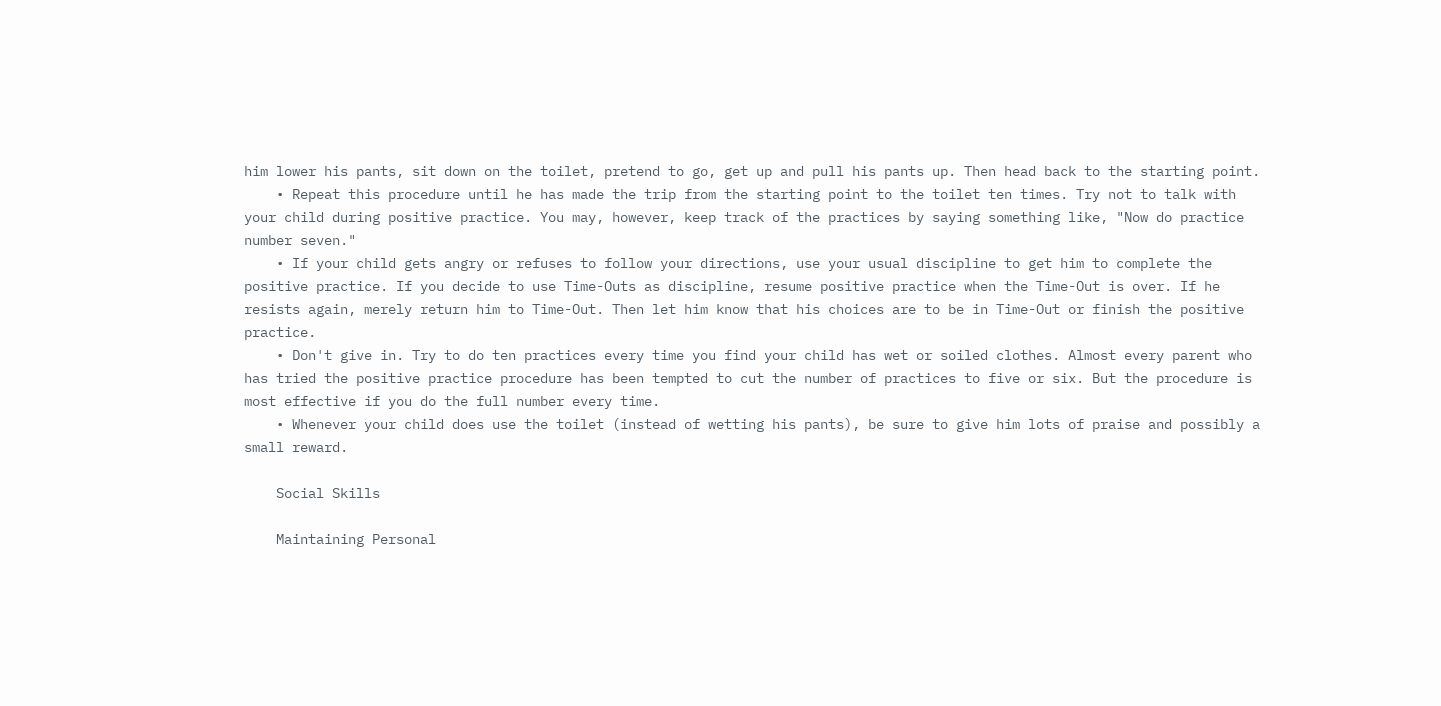him lower his pants, sit down on the toilet, pretend to go, get up and pull his pants up. Then head back to the starting point.
    • Repeat this procedure until he has made the trip from the starting point to the toilet ten times. Try not to talk with your child during positive practice. You may, however, keep track of the practices by saying something like, "Now do practice number seven."
    • If your child gets angry or refuses to follow your directions, use your usual discipline to get him to complete the positive practice. If you decide to use Time-Outs as discipline, resume positive practice when the Time-Out is over. If he resists again, merely return him to Time-Out. Then let him know that his choices are to be in Time-Out or finish the positive practice.
    • Don't give in. Try to do ten practices every time you find your child has wet or soiled clothes. Almost every parent who has tried the positive practice procedure has been tempted to cut the number of practices to five or six. But the procedure is most effective if you do the full number every time.
    • Whenever your child does use the toilet (instead of wetting his pants), be sure to give him lots of praise and possibly a small reward.

    Social Skills

    Maintaining Personal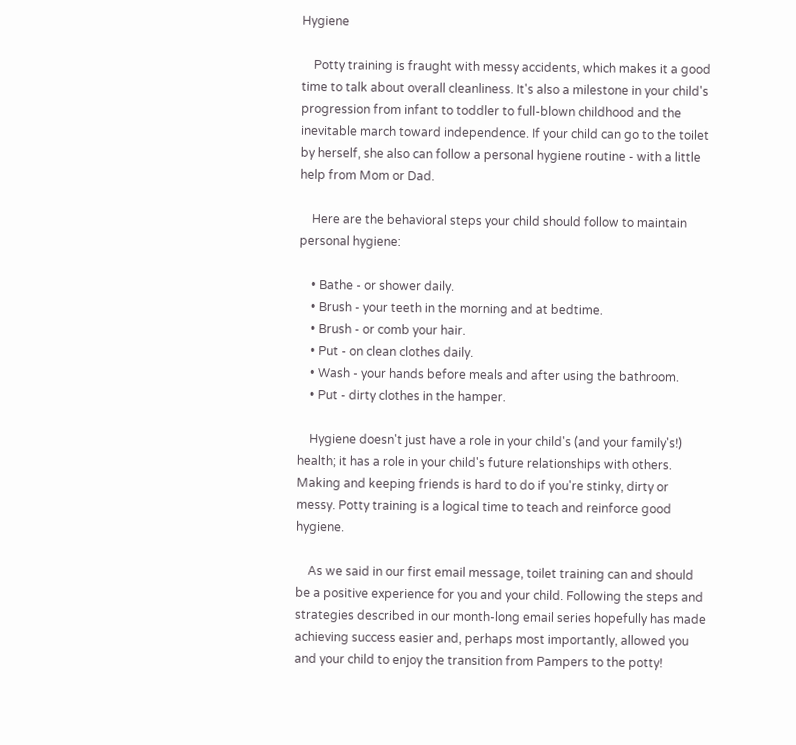Hygiene

    Potty training is fraught with messy accidents, which makes it a good time to talk about overall cleanliness. It's also a milestone in your child's progression from infant to toddler to full-blown childhood and the inevitable march toward independence. If your child can go to the toilet by herself, she also can follow a personal hygiene routine - with a little help from Mom or Dad.

    Here are the behavioral steps your child should follow to maintain personal hygiene:

    • Bathe - or shower daily.
    • Brush - your teeth in the morning and at bedtime.
    • Brush - or comb your hair.
    • Put - on clean clothes daily.
    • Wash - your hands before meals and after using the bathroom.
    • Put - dirty clothes in the hamper.

    Hygiene doesn't just have a role in your child's (and your family's!) health; it has a role in your child's future relationships with others. Making and keeping friends is hard to do if you're stinky, dirty or messy. Potty training is a logical time to teach and reinforce good hygiene.

    As we said in our first email message, toilet training can and should be a positive experience for you and your child. Following the steps and strategies described in our month-long email series hopefully has made achieving success easier and, perhaps most importantly, allowed you and your child to enjoy the transition from Pampers to the potty!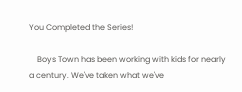You Completed the Series!

    Boys Town has been working with kids for nearly a century. We've taken what we've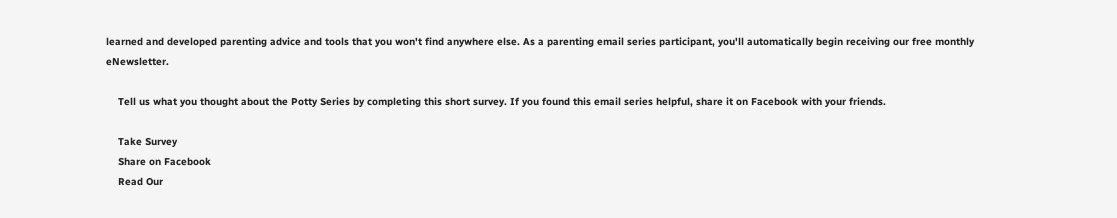learned and developed parenting advice and tools that you won't find anywhere else. As a parenting email series participant, you'll automatically begin receiving our free monthly eNewsletter.

    Tell us what you thought about the Potty Series by completing this short survey. If you found this email series helpful, share it on Facebook with your friends.

    Take Survey
    Share on Facebook
    Read Our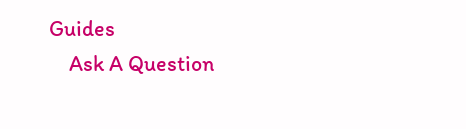Guides
    Ask A Question